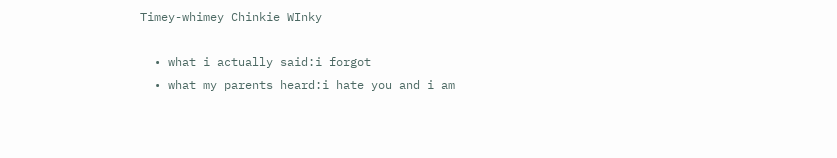Timey-whimey Chinkie WInky

  • what i actually said:i forgot
  • what my parents heard:i hate you and i am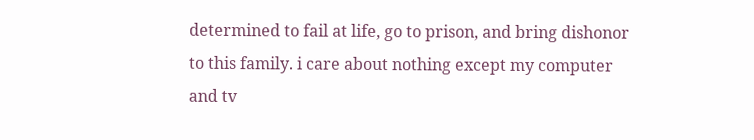determined to fail at life, go to prison, and bring dishonor to this family. i care about nothing except my computer and tv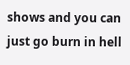shows and you can just go burn in hell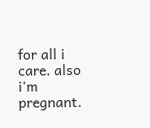for all i care. also i'm pregnant.